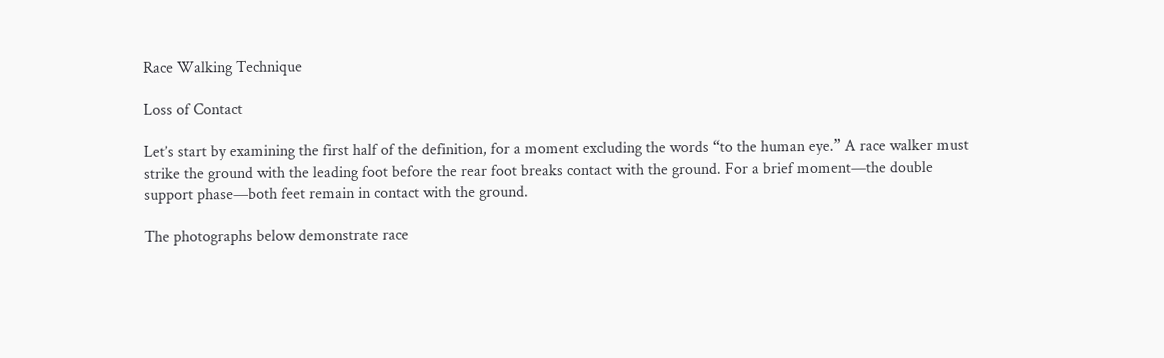Race Walking Technique

Loss of Contact

Let’s start by examining the first half of the definition, for a moment excluding the words “to the human eye.” A race walker must strike the ground with the leading foot before the rear foot breaks contact with the ground. For a brief moment—the double support phase—both feet remain in contact with the ground.

The photographs below demonstrate race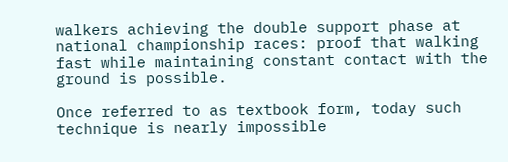walkers achieving the double support phase at national championship races: proof that walking fast while maintaining constant contact with the ground is possible.

Once referred to as textbook form, today such technique is nearly impossible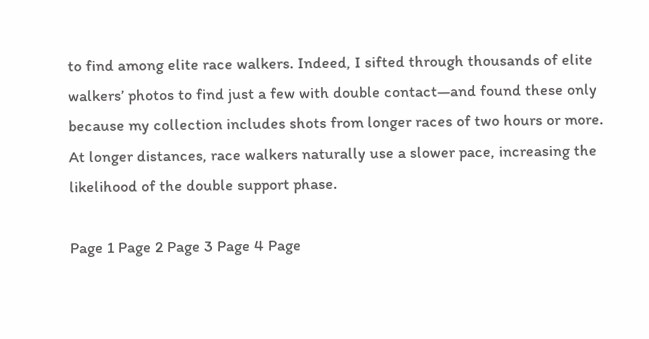to find among elite race walkers. Indeed, I sifted through thousands of elite walkers’ photos to find just a few with double contact—and found these only because my collection includes shots from longer races of two hours or more. At longer distances, race walkers naturally use a slower pace, increasing the likelihood of the double support phase.

Page 1 Page 2 Page 3 Page 4 Page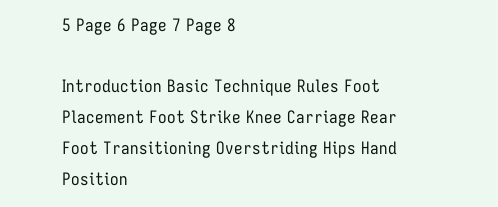5 Page 6 Page 7 Page 8

Introduction Basic Technique Rules Foot Placement Foot Strike Knee Carriage Rear Foot Transitioning Overstriding Hips Hand Position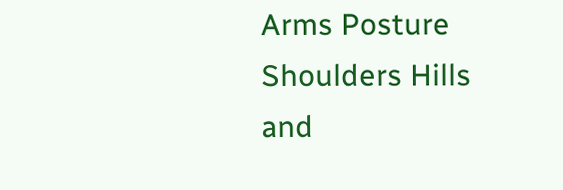Arms Posture Shoulders Hills and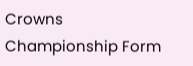Crowns Championship Form